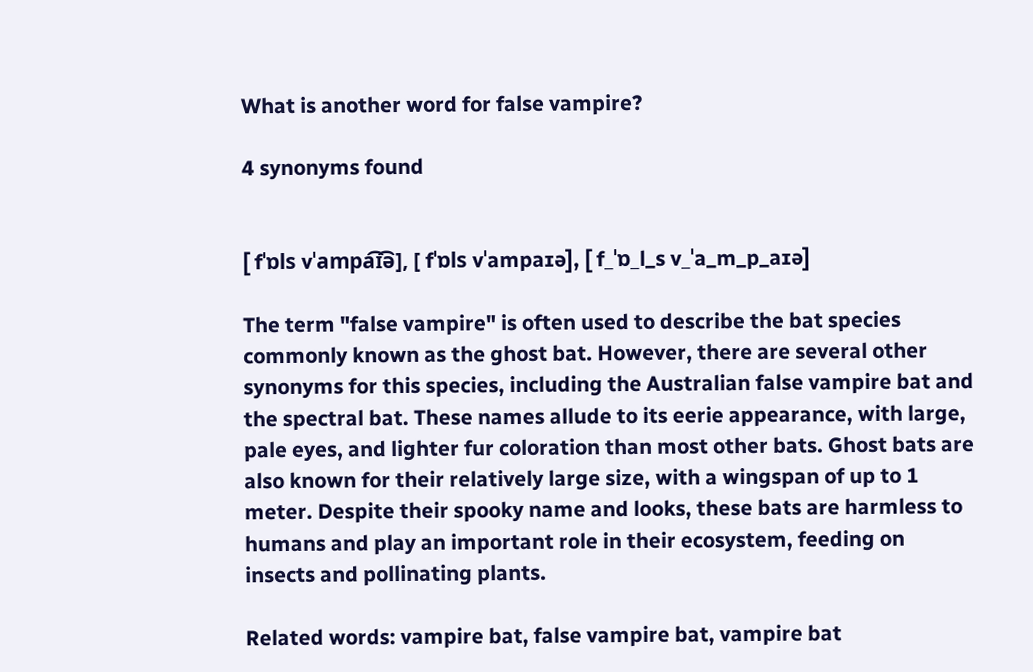What is another word for false vampire?

4 synonyms found


[ fˈɒls vˈampa͡ɪ͡ə], [ fˈɒls vˈampaɪə], [ f_ˈɒ_l_s v_ˈa_m_p_aɪə]

The term "false vampire" is often used to describe the bat species commonly known as the ghost bat. However, there are several other synonyms for this species, including the Australian false vampire bat and the spectral bat. These names allude to its eerie appearance, with large, pale eyes, and lighter fur coloration than most other bats. Ghost bats are also known for their relatively large size, with a wingspan of up to 1 meter. Despite their spooky name and looks, these bats are harmless to humans and play an important role in their ecosystem, feeding on insects and pollinating plants.

Related words: vampire bat, false vampire bat, vampire bat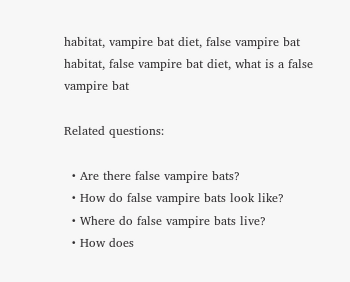habitat, vampire bat diet, false vampire bat habitat, false vampire bat diet, what is a false vampire bat

Related questions:

  • Are there false vampire bats?
  • How do false vampire bats look like?
  • Where do false vampire bats live?
  • How does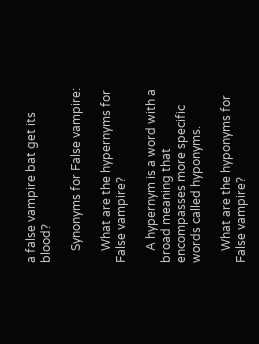a false vampire bat get its blood?

    Synonyms for False vampire:

    What are the hypernyms for False vampire?

    A hypernym is a word with a broad meaning that encompasses more specific words called hyponyms.

    What are the hyponyms for False vampire?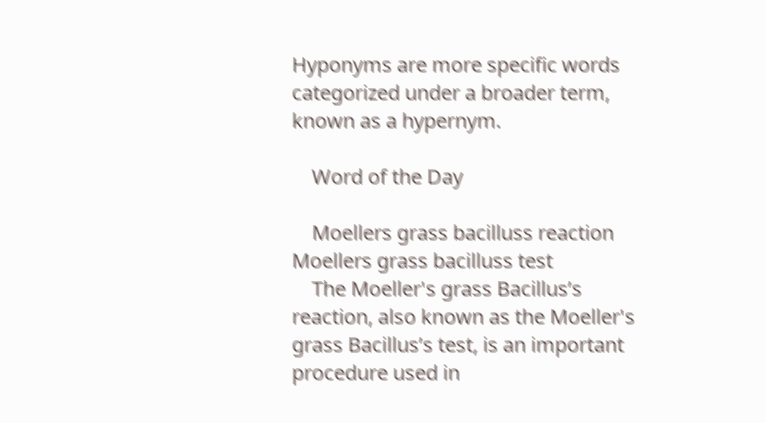Hyponyms are more specific words categorized under a broader term, known as a hypernym.

    Word of the Day

    Moellers grass bacilluss reaction Moellers grass bacilluss test
    The Moeller's grass Bacillus’s reaction, also known as the Moeller's grass Bacillus’s test, is an important procedure used in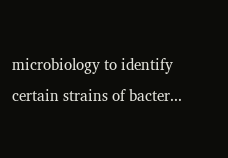microbiology to identify certain strains of bacter...